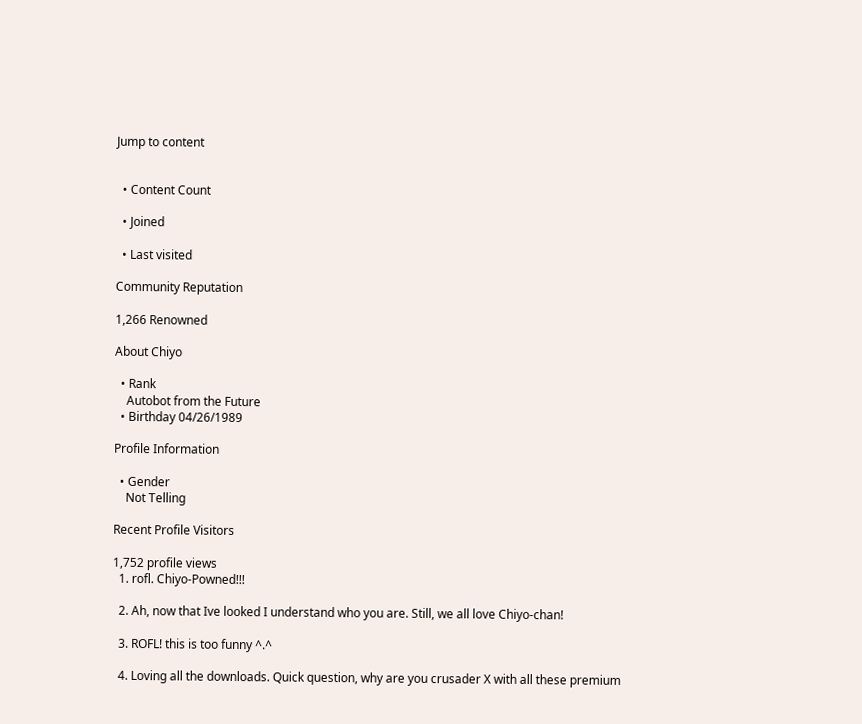Jump to content


  • Content Count

  • Joined

  • Last visited

Community Reputation

1,266 Renowned

About Chiyo

  • Rank
    Autobot from the Future
  • Birthday 04/26/1989

Profile Information

  • Gender
    Not Telling

Recent Profile Visitors

1,752 profile views
  1. rofl. Chiyo-Powned!!!

  2. Ah, now that Ive looked I understand who you are. Still, we all love Chiyo-chan!

  3. ROFL! this is too funny ^.^

  4. Loving all the downloads. Quick question, why are you crusader X with all these premium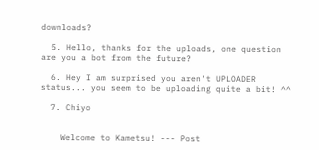downloads?

  5. Hello, thanks for the uploads, one question are you a bot from the future?

  6. Hey I am surprised you aren't UPLOADER status... you seem to be uploading quite a bit! ^^

  7. Chiyo


    Welcome to Kametsu! --- Post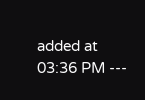added at 03:36 PM ---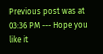Previous post was at 03:36 PM --- Hope you like it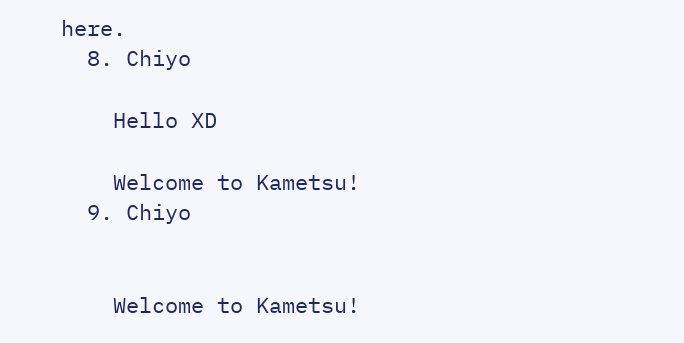here.
  8. Chiyo

    Hello XD

    Welcome to Kametsu!
  9. Chiyo


    Welcome to Kametsu!